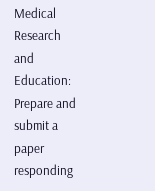Medical Research and Education: Prepare and submit a paper responding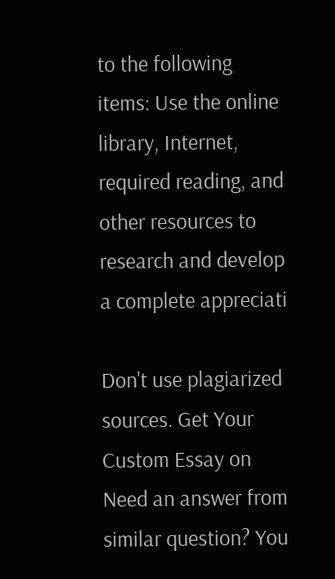to the following items: Use the online library, Internet, required reading, and other resources to research and develop a complete appreciati

Don't use plagiarized sources. Get Your Custom Essay on
Need an answer from similar question? You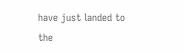have just landed to the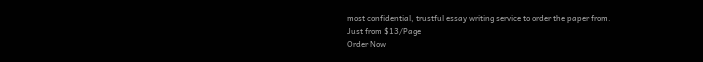most confidential, trustful essay writing service to order the paper from.
Just from $13/Page
Order Now